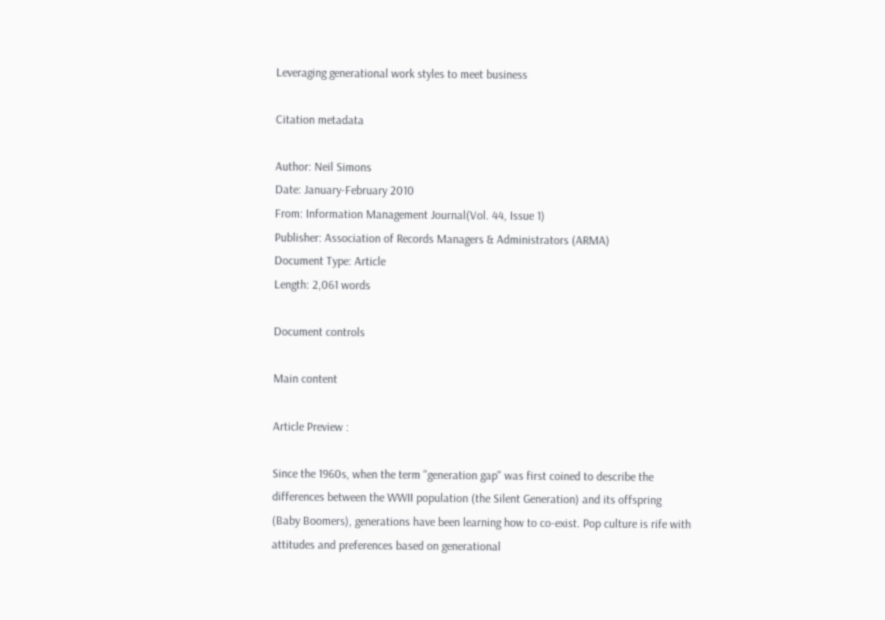Leveraging generational work styles to meet business

Citation metadata

Author: Neil Simons
Date: January-February 2010
From: Information Management Journal(Vol. 44, Issue 1)
Publisher: Association of Records Managers & Administrators (ARMA)
Document Type: Article
Length: 2,061 words

Document controls

Main content

Article Preview :

Since the 1960s, when the term "generation gap" was first coined to describe the differences between the WWII population (the Silent Generation) and its offspring (Baby Boomers), generations have been learning how to co-exist. Pop culture is rife with attitudes and preferences based on generational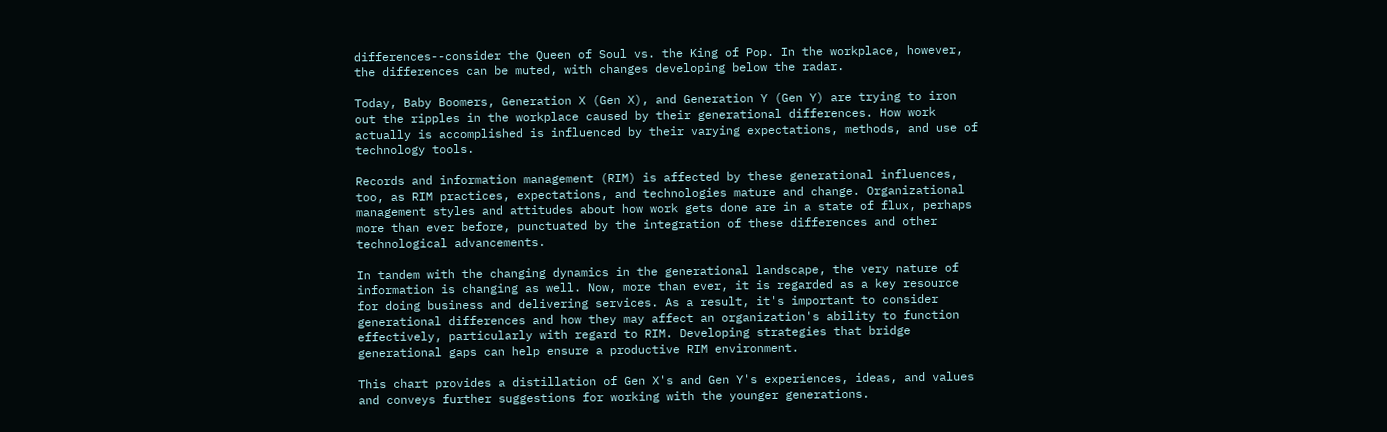differences--consider the Queen of Soul vs. the King of Pop. In the workplace, however, the differences can be muted, with changes developing below the radar.

Today, Baby Boomers, Generation X (Gen X), and Generation Y (Gen Y) are trying to iron out the ripples in the workplace caused by their generational differences. How work actually is accomplished is influenced by their varying expectations, methods, and use of technology tools.

Records and information management (RIM) is affected by these generational influences, too, as RIM practices, expectations, and technologies mature and change. Organizational management styles and attitudes about how work gets done are in a state of flux, perhaps more than ever before, punctuated by the integration of these differences and other technological advancements.

In tandem with the changing dynamics in the generational landscape, the very nature of information is changing as well. Now, more than ever, it is regarded as a key resource for doing business and delivering services. As a result, it's important to consider generational differences and how they may affect an organization's ability to function effectively, particularly with regard to RIM. Developing strategies that bridge generational gaps can help ensure a productive RIM environment.

This chart provides a distillation of Gen X's and Gen Y's experiences, ideas, and values and conveys further suggestions for working with the younger generations.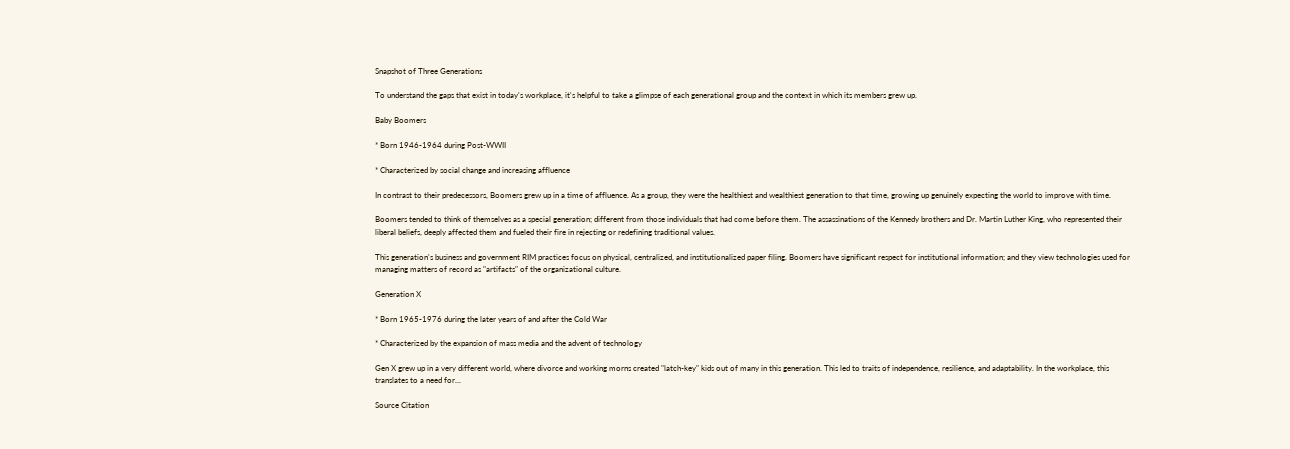Snapshot of Three Generations

To understand the gaps that exist in today's workplace, it's helpful to take a glimpse of each generational group and the context in which its members grew up.

Baby Boomers

* Born 1946-1964 during Post-WWII

* Characterized by social change and increasing affluence

In contrast to their predecessors, Boomers grew up in a time of affluence. As a group, they were the healthiest and wealthiest generation to that time, growing up genuinely expecting the world to improve with time.

Boomers tended to think of themselves as a special generation; different from those individuals that had come before them. The assassinations of the Kennedy brothers and Dr. Martin Luther King, who represented their liberal beliefs, deeply affected them and fueled their fire in rejecting or redefining traditional values.

This generation's business and government RIM practices focus on physical, centralized, and institutionalized paper filing. Boomers have significant respect for institutional information; and they view technologies used for managing matters of record as "artifacts" of the organizational culture.

Generation X

* Born 1965-1976 during the later years of and after the Cold War

* Characterized by the expansion of mass media and the advent of technology

Gen X grew up in a very different world, where divorce and working morns created "latch-key" kids out of many in this generation. This led to traits of independence, resilience, and adaptability. In the workplace, this translates to a need for...

Source Citation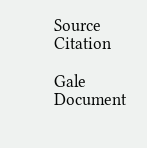Source Citation

Gale Document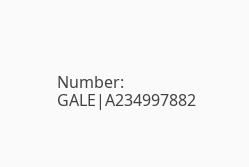Number: GALE|A234997882